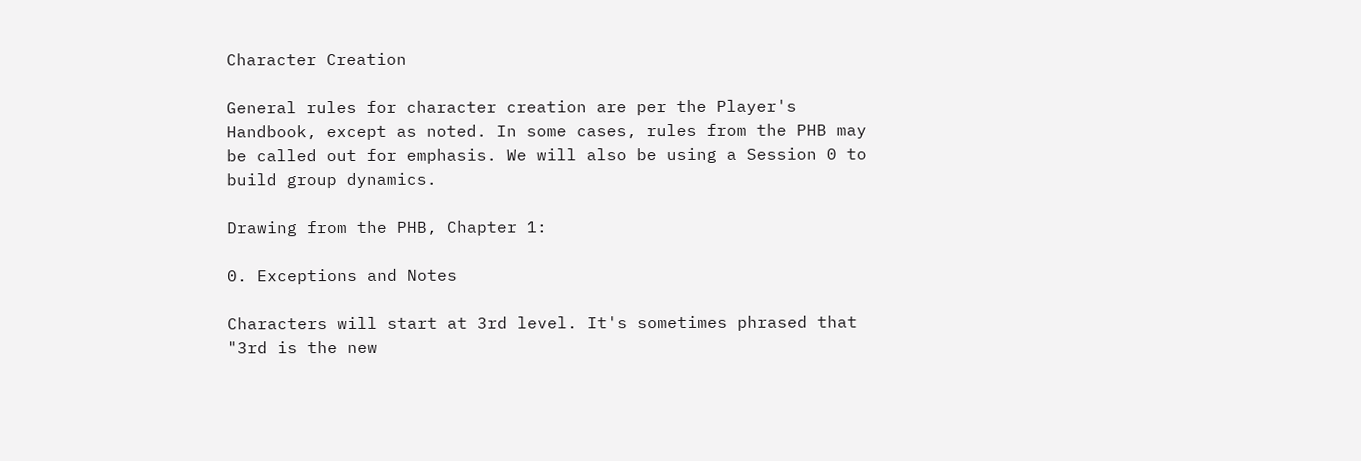Character Creation

General rules for character creation are per the Player's Handbook, except as noted. In some cases, rules from the PHB may be called out for emphasis. We will also be using a Session 0 to build group dynamics.

Drawing from the PHB, Chapter 1:

0. Exceptions and Notes

Characters will start at 3rd level. It's sometimes phrased that "3rd is the new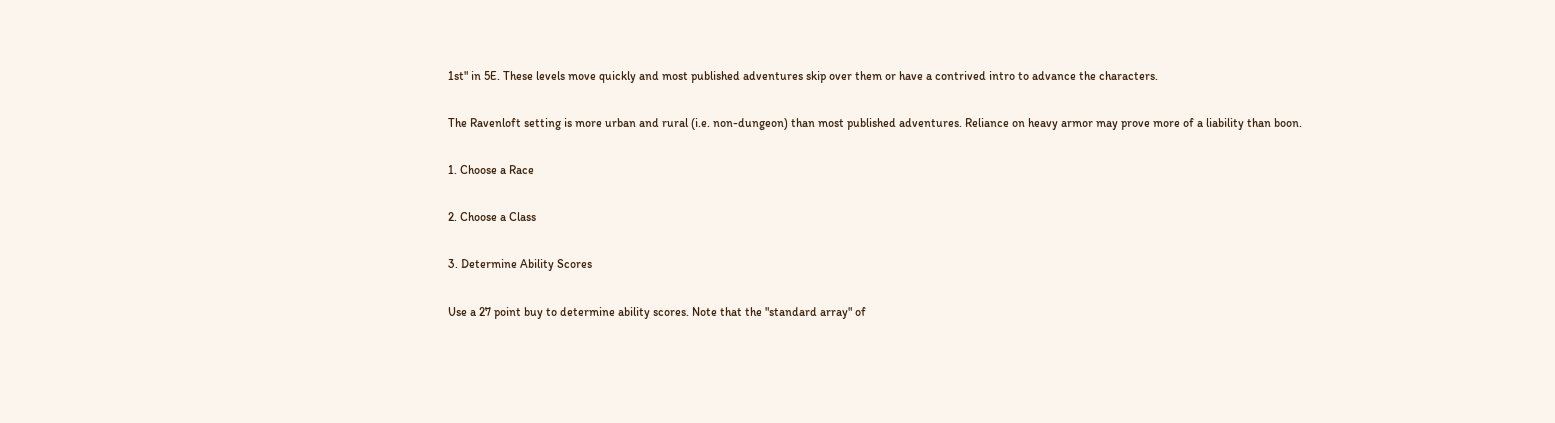1st" in 5E. These levels move quickly and most published adventures skip over them or have a contrived intro to advance the characters.

The Ravenloft setting is more urban and rural (i.e. non-dungeon) than most published adventures. Reliance on heavy armor may prove more of a liability than boon.

1. Choose a Race

2. Choose a Class

3. Determine Ability Scores

Use a 27 point buy to determine ability scores. Note that the "standard array" of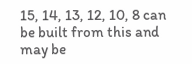15, 14, 13, 12, 10, 8 can be built from this and may be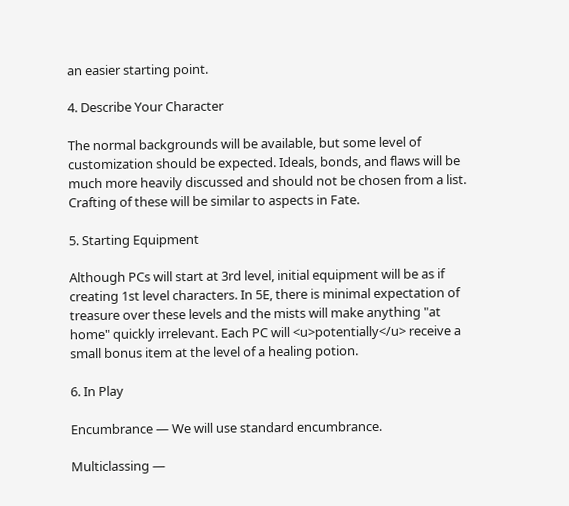an easier starting point.

4. Describe Your Character

The normal backgrounds will be available, but some level of customization should be expected. Ideals, bonds, and flaws will be much more heavily discussed and should not be chosen from a list. Crafting of these will be similar to aspects in Fate.

5. Starting Equipment

Although PCs will start at 3rd level, initial equipment will be as if creating 1st level characters. In 5E, there is minimal expectation of treasure over these levels and the mists will make anything "at home" quickly irrelevant. Each PC will <u>potentially</u> receive a small bonus item at the level of a healing potion.

6. In Play

Encumbrance — We will use standard encumbrance.

Multiclassing —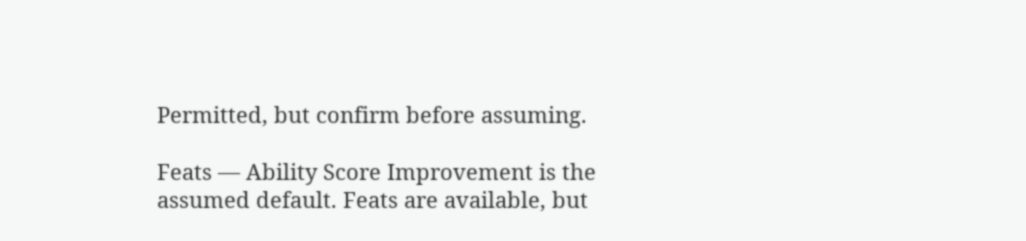Permitted, but confirm before assuming.

Feats — Ability Score Improvement is the assumed default. Feats are available, but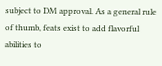subject to DM approval. As a general rule of thumb, feats exist to add flavorful abilities to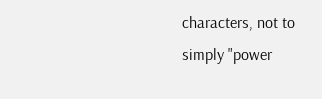characters, not to simply "power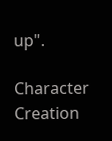up".

Character Creation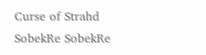Curse of Strahd SobekRe SobekRe